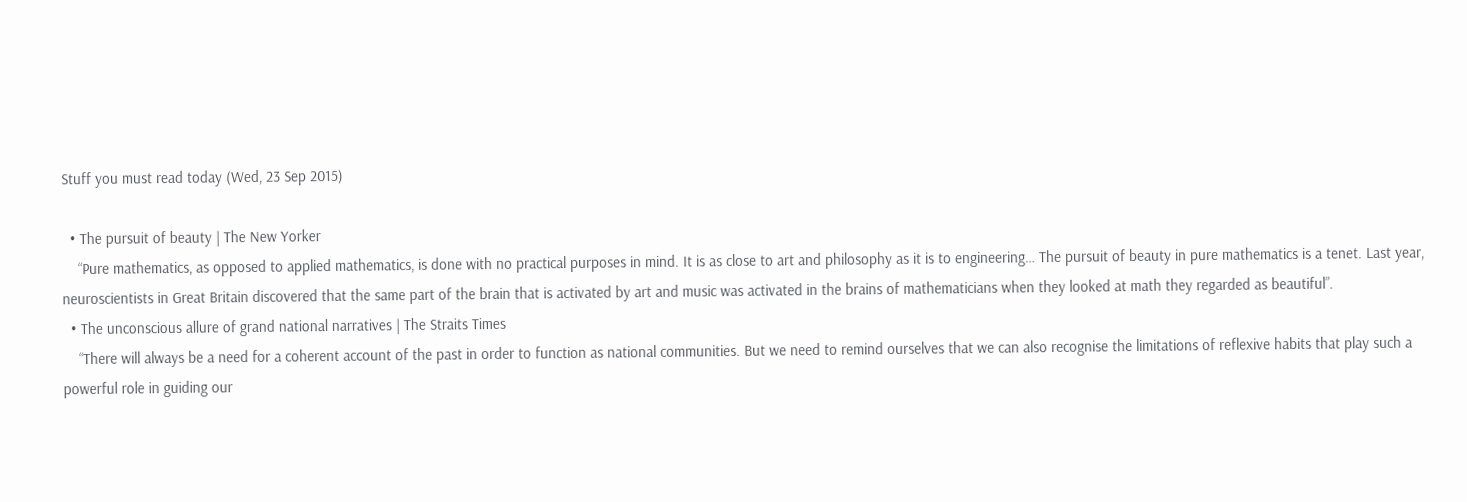Stuff you must read today (Wed, 23 Sep 2015)

  • The pursuit of beauty | The New Yorker
    “Pure mathematics, as opposed to applied mathematics, is done with no practical purposes in mind. It is as close to art and philosophy as it is to engineering… The pursuit of beauty in pure mathematics is a tenet. Last year, neuroscientists in Great Britain discovered that the same part of the brain that is activated by art and music was activated in the brains of mathematicians when they looked at math they regarded as beautiful”.
  • The unconscious allure of grand national narratives | The Straits Times
    “There will always be a need for a coherent account of the past in order to function as national communities. But we need to remind ourselves that we can also recognise the limitations of reflexive habits that play such a powerful role in guiding our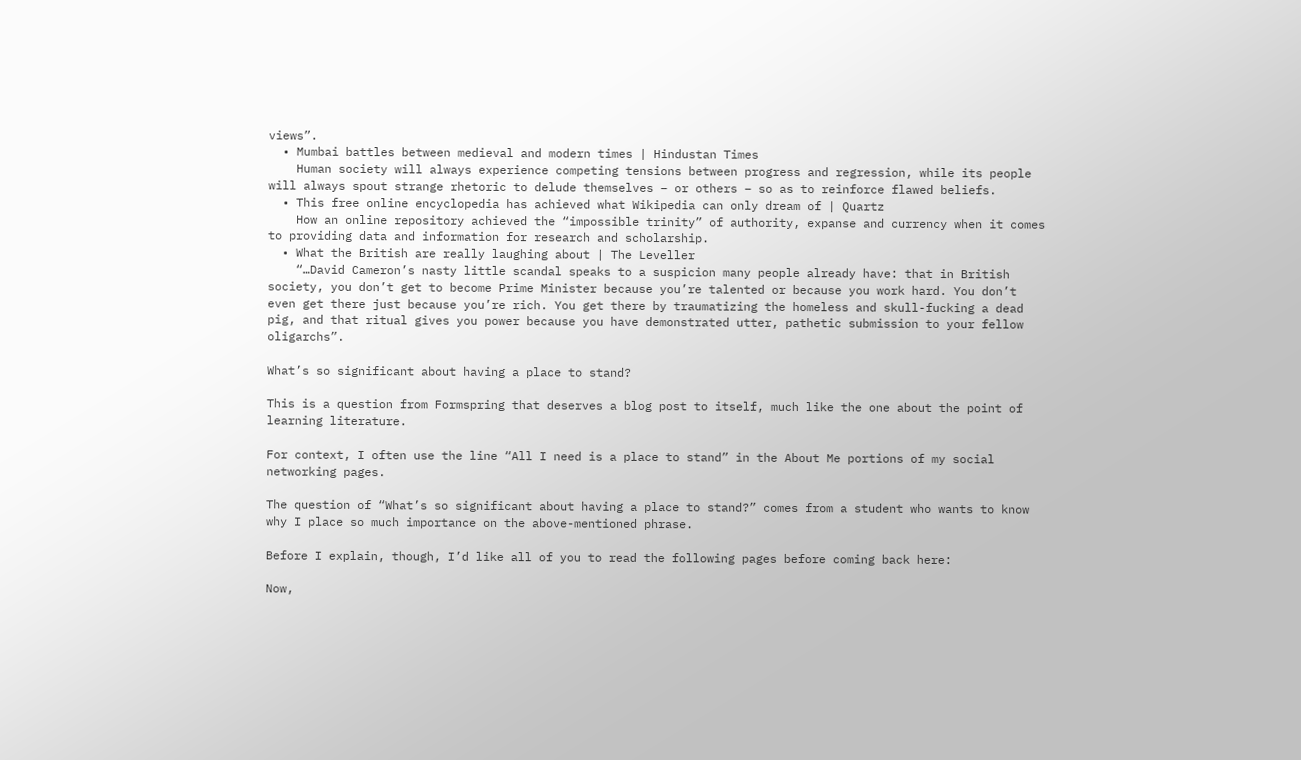views”.
  • Mumbai battles between medieval and modern times | Hindustan Times
    Human society will always experience competing tensions between progress and regression, while its people will always spout strange rhetoric to delude themselves – or others – so as to reinforce flawed beliefs.
  • This free online encyclopedia has achieved what Wikipedia can only dream of | Quartz
    How an online repository achieved the “impossible trinity” of authority, expanse and currency when it comes to providing data and information for research and scholarship.
  • What the British are really laughing about | The Leveller
    “…David Cameron’s nasty little scandal speaks to a suspicion many people already have: that in British society, you don’t get to become Prime Minister because you’re talented or because you work hard. You don’t even get there just because you’re rich. You get there by traumatizing the homeless and skull-fucking a dead pig, and that ritual gives you power because you have demonstrated utter, pathetic submission to your fellow oligarchs”.

What’s so significant about having a place to stand?

This is a question from Formspring that deserves a blog post to itself, much like the one about the point of learning literature.

For context, I often use the line “All I need is a place to stand” in the About Me portions of my social networking pages.

The question of “What’s so significant about having a place to stand?” comes from a student who wants to know why I place so much importance on the above-mentioned phrase.

Before I explain, though, I’d like all of you to read the following pages before coming back here:

Now,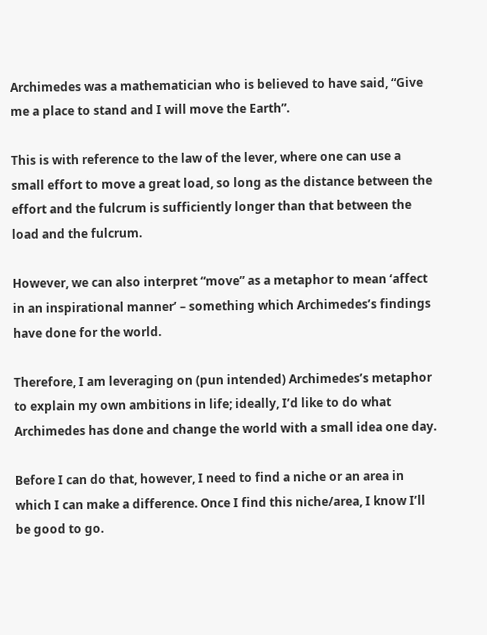Archimedes was a mathematician who is believed to have said, “Give me a place to stand and I will move the Earth”.

This is with reference to the law of the lever, where one can use a small effort to move a great load, so long as the distance between the effort and the fulcrum is sufficiently longer than that between the load and the fulcrum.

However, we can also interpret “move” as a metaphor to mean ‘affect in an inspirational manner’ – something which Archimedes’s findings have done for the world.

Therefore, I am leveraging on (pun intended) Archimedes’s metaphor to explain my own ambitions in life; ideally, I’d like to do what Archimedes has done and change the world with a small idea one day.

Before I can do that, however, I need to find a niche or an area in which I can make a difference. Once I find this niche/area, I know I’ll be good to go.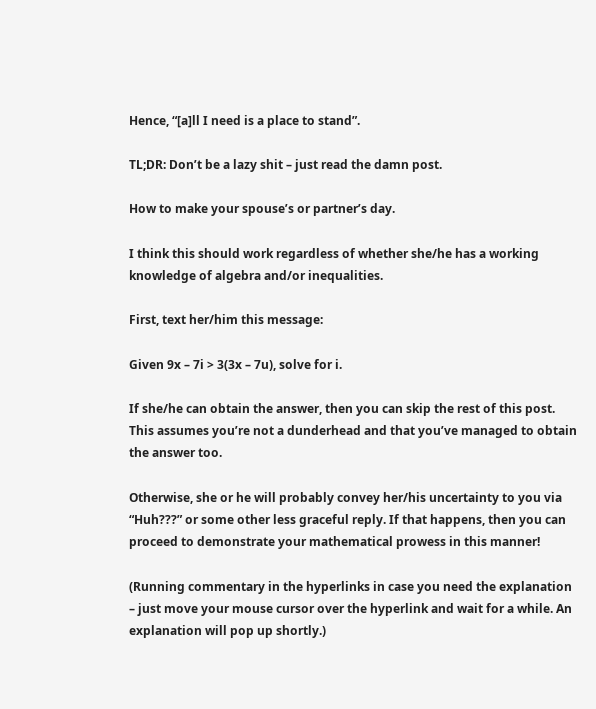Hence, “[a]ll I need is a place to stand”.

TL;DR: Don’t be a lazy shit – just read the damn post.

How to make your spouse’s or partner’s day.

I think this should work regardless of whether she/he has a working knowledge of algebra and/or inequalities.

First, text her/him this message:

Given 9x – 7i > 3(3x – 7u), solve for i.

If she/he can obtain the answer, then you can skip the rest of this post. This assumes you’re not a dunderhead and that you’ve managed to obtain the answer too.

Otherwise, she or he will probably convey her/his uncertainty to you via “Huh???” or some other less graceful reply. If that happens, then you can proceed to demonstrate your mathematical prowess in this manner!

(Running commentary in the hyperlinks in case you need the explanation – just move your mouse cursor over the hyperlink and wait for a while. An explanation will pop up shortly.)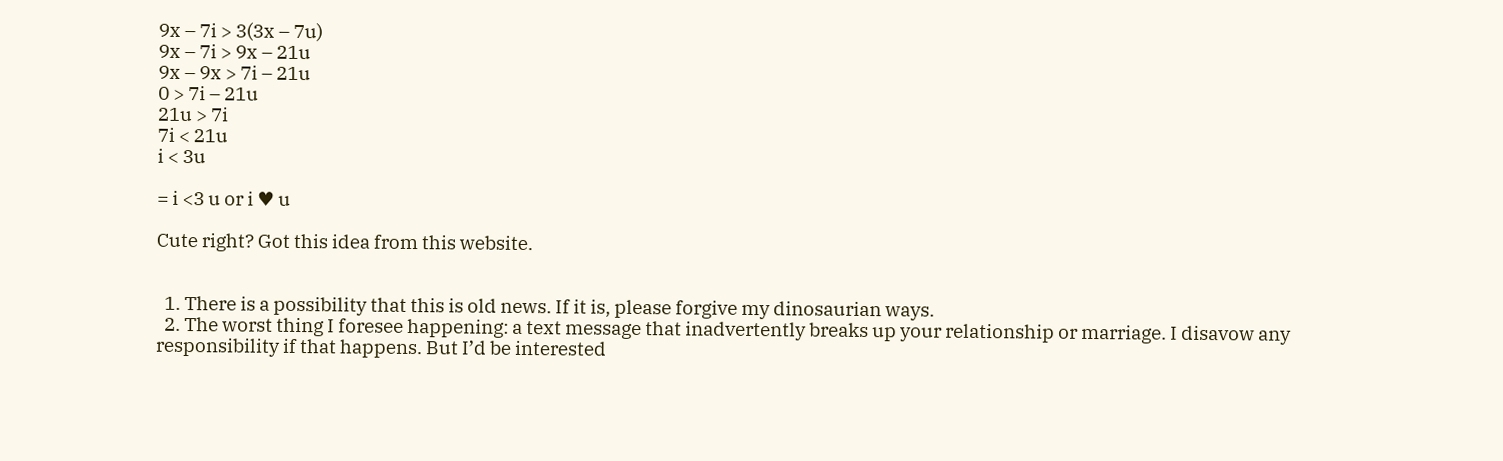9x – 7i > 3(3x – 7u)
9x – 7i > 9x – 21u
9x – 9x > 7i – 21u
0 > 7i – 21u
21u > 7i
7i < 21u
i < 3u

= i <3 u or i ♥ u

Cute right? Got this idea from this website.


  1. There is a possibility that this is old news. If it is, please forgive my dinosaurian ways.
  2. The worst thing I foresee happening: a text message that inadvertently breaks up your relationship or marriage. I disavow any responsibility if that happens. But I’d be interested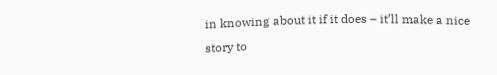in knowing about it if it does – it’ll make a nice story to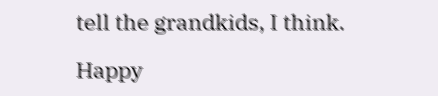tell the grandkids, I think.

Happy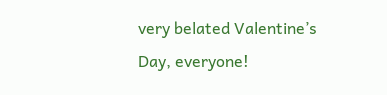very belated Valentine’s Day, everyone!